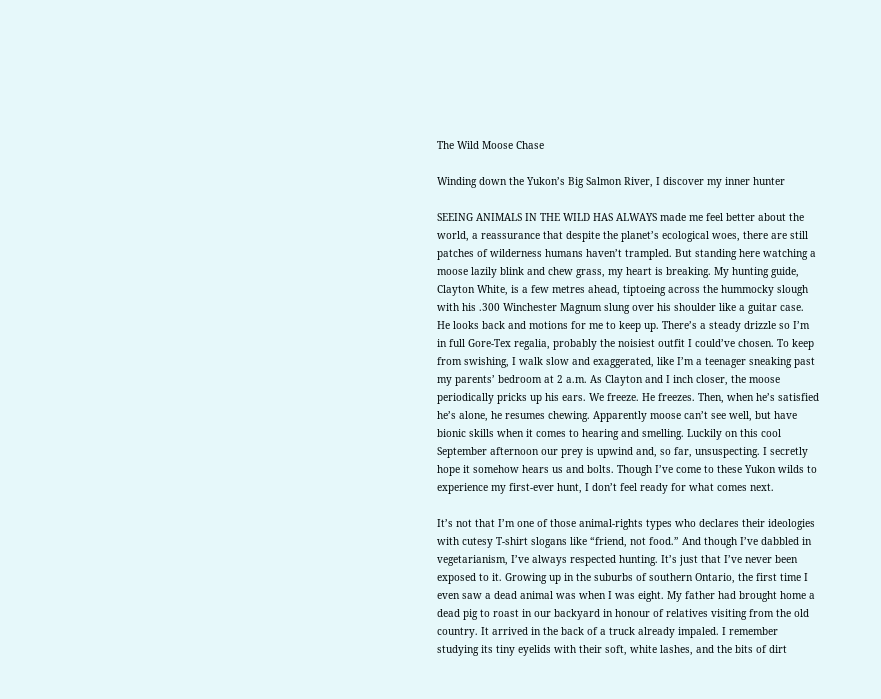The Wild Moose Chase

Winding down the Yukon’s Big Salmon River, I discover my inner hunter

SEEING ANIMALS IN THE WILD HAS ALWAYS made me feel better about the world, a reassurance that despite the planet’s ecological woes, there are still patches of wilderness humans haven’t trampled. But standing here watching a moose lazily blink and chew grass, my heart is breaking. My hunting guide, Clayton White, is a few metres ahead, tiptoeing across the hummocky slough with his .300 Winchester Magnum slung over his shoulder like a guitar case. He looks back and motions for me to keep up. There’s a steady drizzle so I’m in full Gore-Tex regalia, probably the noisiest outfit I could’ve chosen. To keep from swishing, I walk slow and exaggerated, like I’m a teenager sneaking past my parents’ bedroom at 2 a.m. As Clayton and I inch closer, the moose periodically pricks up his ears. We freeze. He freezes. Then, when he’s satisfied he’s alone, he resumes chewing. Apparently moose can’t see well, but have bionic skills when it comes to hearing and smelling. Luckily on this cool September afternoon our prey is upwind and, so far, unsuspecting. I secretly hope it somehow hears us and bolts. Though I’ve come to these Yukon wilds to experience my first-ever hunt, I don’t feel ready for what comes next.

It’s not that I’m one of those animal-rights types who declares their ideologies with cutesy T-shirt slogans like “friend, not food.” And though I’ve dabbled in vegetarianism, I’ve always respected hunting. It’s just that I’ve never been exposed to it. Growing up in the suburbs of southern Ontario, the first time I even saw a dead animal was when I was eight. My father had brought home a dead pig to roast in our backyard in honour of relatives visiting from the old country. It arrived in the back of a truck already impaled. I remember studying its tiny eyelids with their soft, white lashes, and the bits of dirt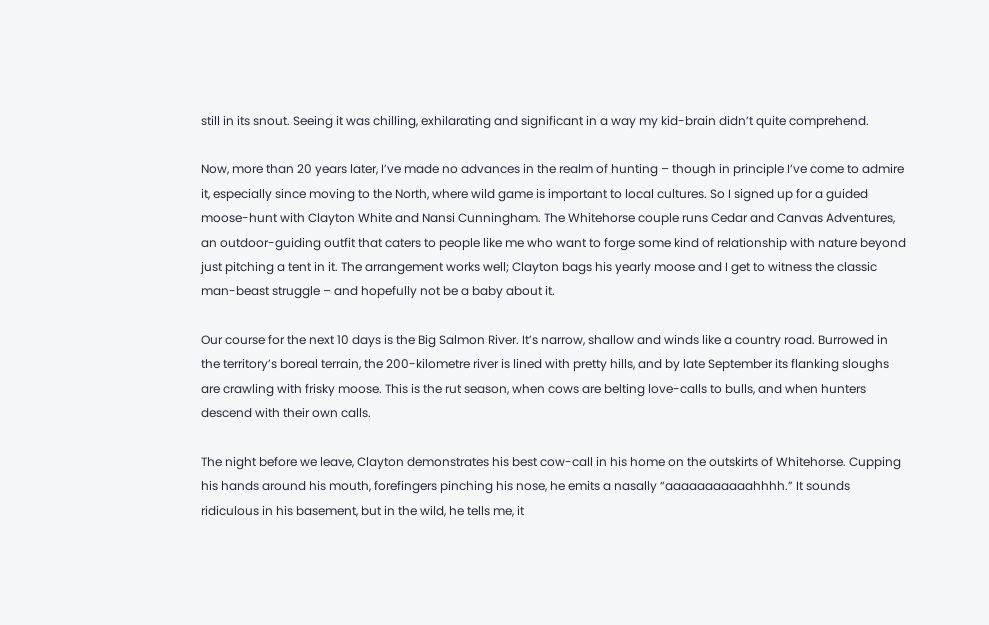still in its snout. Seeing it was chilling, exhilarating and significant in a way my kid-brain didn’t quite comprehend.

Now, more than 20 years later, I’ve made no advances in the realm of hunting – though in principle I’ve come to admire it, especially since moving to the North, where wild game is important to local cultures. So I signed up for a guided moose-hunt with Clayton White and Nansi Cunningham. The Whitehorse couple runs Cedar and Canvas Adventures, an outdoor-guiding outfit that caters to people like me who want to forge some kind of relationship with nature beyond just pitching a tent in it. The arrangement works well; Clayton bags his yearly moose and I get to witness the classic man-beast struggle – and hopefully not be a baby about it.

Our course for the next 10 days is the Big Salmon River. It’s narrow, shallow and winds like a country road. Burrowed in the territory’s boreal terrain, the 200-kilometre river is lined with pretty hills, and by late September its flanking sloughs are crawling with frisky moose. This is the rut season, when cows are belting love-calls to bulls, and when hunters descend with their own calls.

The night before we leave, Clayton demonstrates his best cow-call in his home on the outskirts of Whitehorse. Cupping his hands around his mouth, forefingers pinching his nose, he emits a nasally “aaaaaaaaaaahhhh.” It sounds ridiculous in his basement, but in the wild, he tells me, it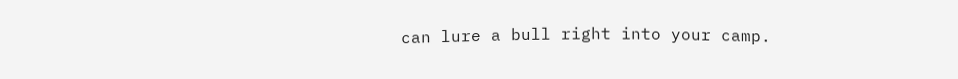can lure a bull right into your camp.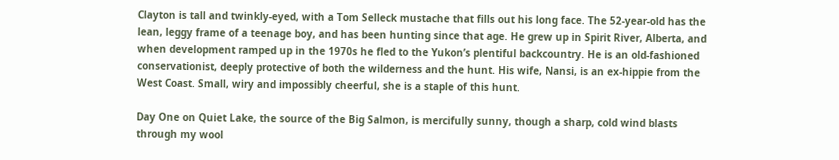Clayton is tall and twinkly-eyed, with a Tom Selleck mustache that fills out his long face. The 52-year-old has the lean, leggy frame of a teenage boy, and has been hunting since that age. He grew up in Spirit River, Alberta, and when development ramped up in the 1970s he fled to the Yukon’s plentiful backcountry. He is an old-fashioned conservationist, deeply protective of both the wilderness and the hunt. His wife, Nansi, is an ex-hippie from the West Coast. Small, wiry and impossibly cheerful, she is a staple of this hunt.

Day One on Quiet Lake, the source of the Big Salmon, is mercifully sunny, though a sharp, cold wind blasts through my wool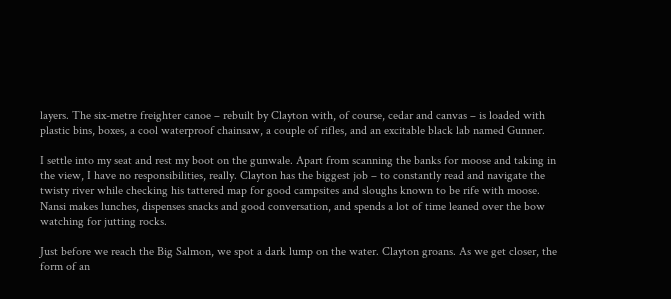layers. The six-metre freighter canoe – rebuilt by Clayton with, of course, cedar and canvas – is loaded with plastic bins, boxes, a cool waterproof chainsaw, a couple of rifles, and an excitable black lab named Gunner.

I settle into my seat and rest my boot on the gunwale. Apart from scanning the banks for moose and taking in the view, I have no responsibilities, really. Clayton has the biggest job – to constantly read and navigate the twisty river while checking his tattered map for good campsites and sloughs known to be rife with moose. Nansi makes lunches, dispenses snacks and good conversation, and spends a lot of time leaned over the bow watching for jutting rocks.

Just before we reach the Big Salmon, we spot a dark lump on the water. Clayton groans. As we get closer, the form of an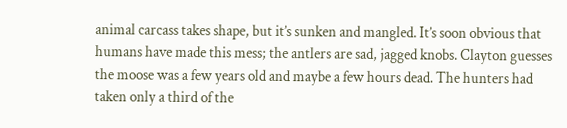animal carcass takes shape, but it’s sunken and mangled. It’s soon obvious that humans have made this mess; the antlers are sad, jagged knobs. Clayton guesses the moose was a few years old and maybe a few hours dead. The hunters had taken only a third of the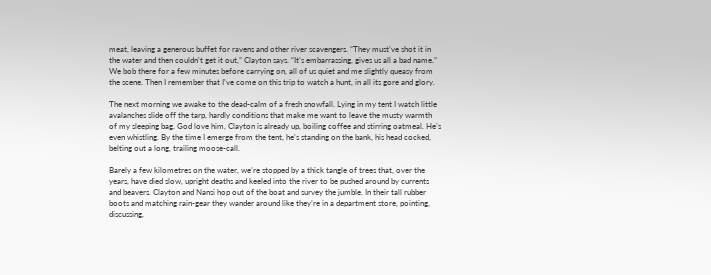meat, leaving a generous buffet for ravens and other river scavengers. “They must’ve shot it in the water and then couldn’t get it out,” Clayton says. “It’s embarrassing, gives us all a bad name.” We bob there for a few minutes before carrying on, all of us quiet and me slightly queasy from the scene. Then I remember that I’ve come on this trip to watch a hunt, in all its gore and glory.

The next morning we awake to the dead-calm of a fresh snowfall. Lying in my tent I watch little avalanches slide off the tarp, hardly conditions that make me want to leave the musty warmth of my sleeping bag. God love him, Clayton is already up, boiling coffee and stirring oatmeal. He’s even whistling. By the time I emerge from the tent, he’s standing on the bank, his head cocked, belting out a long, trailing moose-call.

Barely a few kilometres on the water, we’re stopped by a thick tangle of trees that, over the years, have died slow, upright deaths and keeled into the river to be pushed around by currents and beavers. Clayton and Nansi hop out of the boat and survey the jumble. In their tall rubber boots and matching rain-gear they wander around like they’re in a department store, pointing, discussing,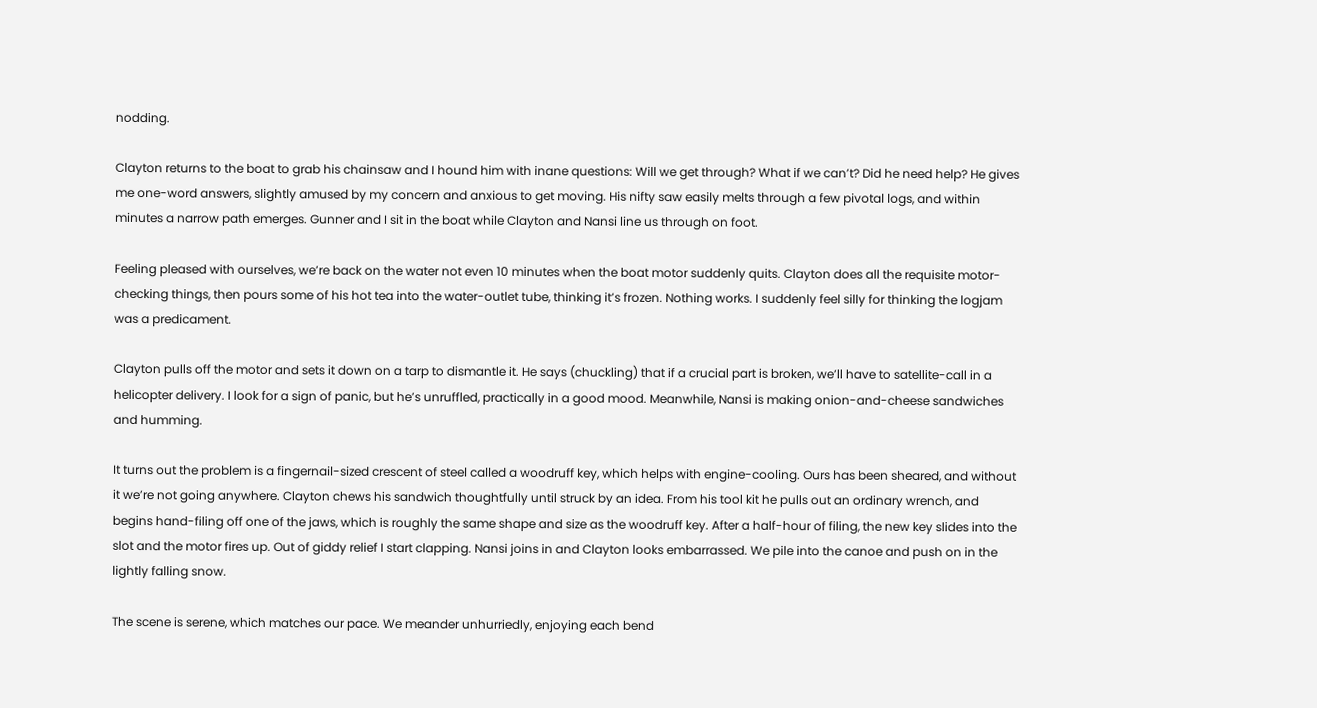nodding.

Clayton returns to the boat to grab his chainsaw and I hound him with inane questions: Will we get through? What if we can’t? Did he need help? He gives me one-word answers, slightly amused by my concern and anxious to get moving. His nifty saw easily melts through a few pivotal logs, and within minutes a narrow path emerges. Gunner and I sit in the boat while Clayton and Nansi line us through on foot.

Feeling pleased with ourselves, we’re back on the water not even 10 minutes when the boat motor suddenly quits. Clayton does all the requisite motor-checking things, then pours some of his hot tea into the water-outlet tube, thinking it’s frozen. Nothing works. I suddenly feel silly for thinking the logjam was a predicament.

Clayton pulls off the motor and sets it down on a tarp to dismantle it. He says (chuckling) that if a crucial part is broken, we’ll have to satellite-call in a helicopter delivery. I look for a sign of panic, but he’s unruffled, practically in a good mood. Meanwhile, Nansi is making onion-and-cheese sandwiches and humming.

It turns out the problem is a fingernail-sized crescent of steel called a woodruff key, which helps with engine-cooling. Ours has been sheared, and without it we’re not going anywhere. Clayton chews his sandwich thoughtfully until struck by an idea. From his tool kit he pulls out an ordinary wrench, and begins hand-filing off one of the jaws, which is roughly the same shape and size as the woodruff key. After a half-hour of filing, the new key slides into the slot and the motor fires up. Out of giddy relief I start clapping. Nansi joins in and Clayton looks embarrassed. We pile into the canoe and push on in the lightly falling snow.

The scene is serene, which matches our pace. We meander unhurriedly, enjoying each bend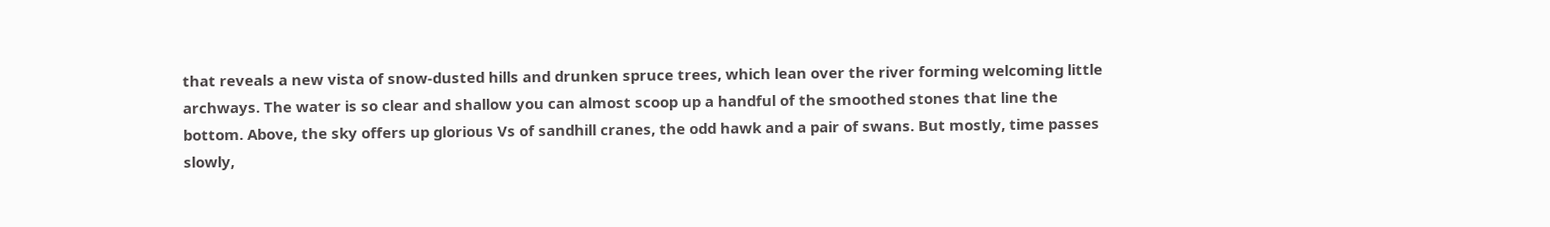that reveals a new vista of snow-dusted hills and drunken spruce trees, which lean over the river forming welcoming little archways. The water is so clear and shallow you can almost scoop up a handful of the smoothed stones that line the bottom. Above, the sky offers up glorious Vs of sandhill cranes, the odd hawk and a pair of swans. But mostly, time passes slowly,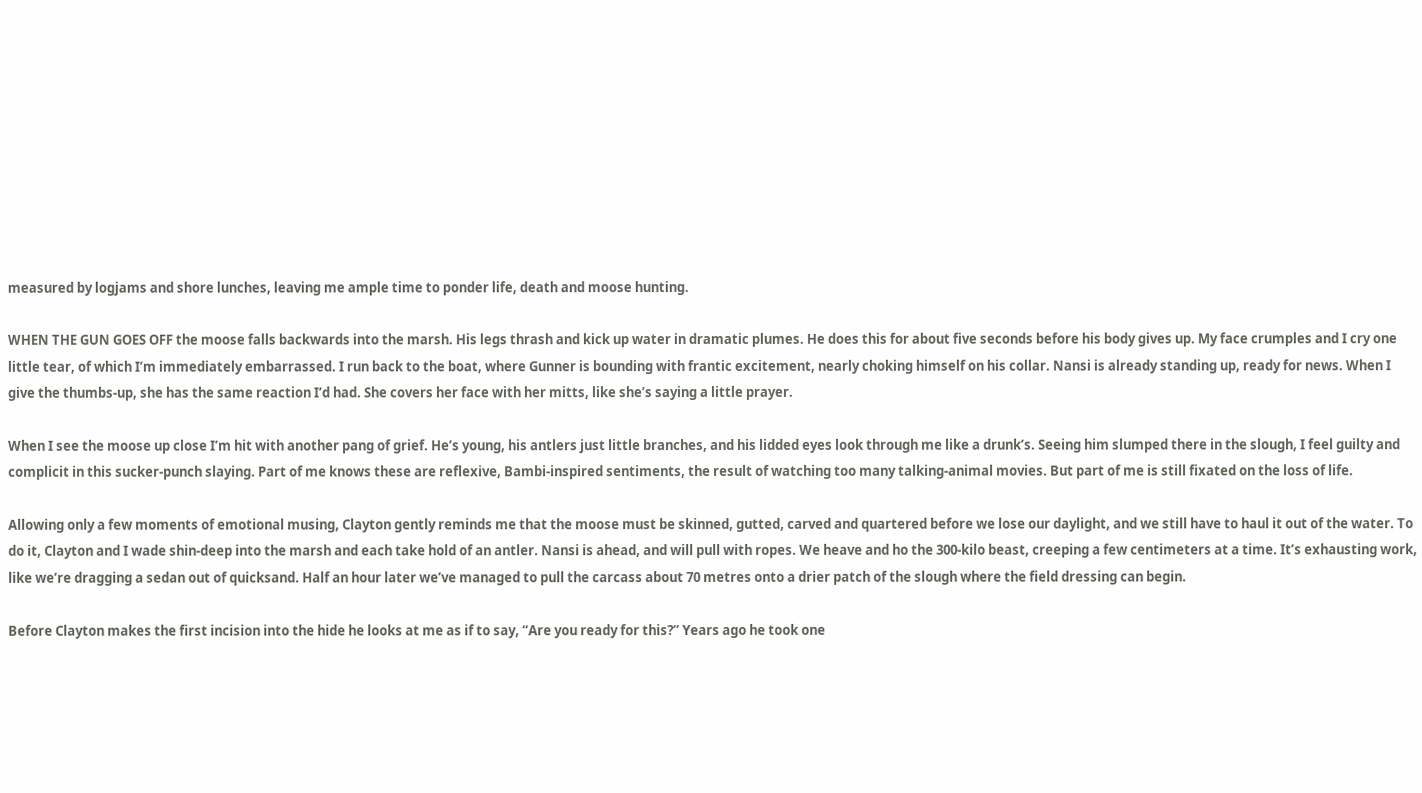measured by logjams and shore lunches, leaving me ample time to ponder life, death and moose hunting.

WHEN THE GUN GOES OFF the moose falls backwards into the marsh. His legs thrash and kick up water in dramatic plumes. He does this for about five seconds before his body gives up. My face crumples and I cry one little tear, of which I’m immediately embarrassed. I run back to the boat, where Gunner is bounding with frantic excitement, nearly choking himself on his collar. Nansi is already standing up, ready for news. When I give the thumbs-up, she has the same reaction I’d had. She covers her face with her mitts, like she’s saying a little prayer.

When I see the moose up close I’m hit with another pang of grief. He’s young, his antlers just little branches, and his lidded eyes look through me like a drunk’s. Seeing him slumped there in the slough, I feel guilty and complicit in this sucker-punch slaying. Part of me knows these are reflexive, Bambi-inspired sentiments, the result of watching too many talking-animal movies. But part of me is still fixated on the loss of life.

Allowing only a few moments of emotional musing, Clayton gently reminds me that the moose must be skinned, gutted, carved and quartered before we lose our daylight, and we still have to haul it out of the water. To do it, Clayton and I wade shin-deep into the marsh and each take hold of an antler. Nansi is ahead, and will pull with ropes. We heave and ho the 300-kilo beast, creeping a few centimeters at a time. It’s exhausting work, like we’re dragging a sedan out of quicksand. Half an hour later we’ve managed to pull the carcass about 70 metres onto a drier patch of the slough where the field dressing can begin.

Before Clayton makes the first incision into the hide he looks at me as if to say, “Are you ready for this?” Years ago he took one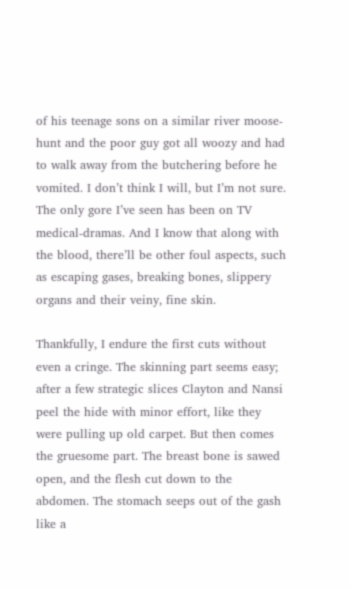of his teenage sons on a similar river moose-hunt and the poor guy got all woozy and had to walk away from the butchering before he vomited. I don’t think I will, but I’m not sure. The only gore I’ve seen has been on TV medical-dramas. And I know that along with the blood, there’ll be other foul aspects, such as escaping gases, breaking bones, slippery organs and their veiny, fine skin.

Thankfully, I endure the first cuts without even a cringe. The skinning part seems easy; after a few strategic slices Clayton and Nansi peel the hide with minor effort, like they were pulling up old carpet. But then comes the gruesome part. The breast bone is sawed open, and the flesh cut down to the abdomen. The stomach seeps out of the gash like a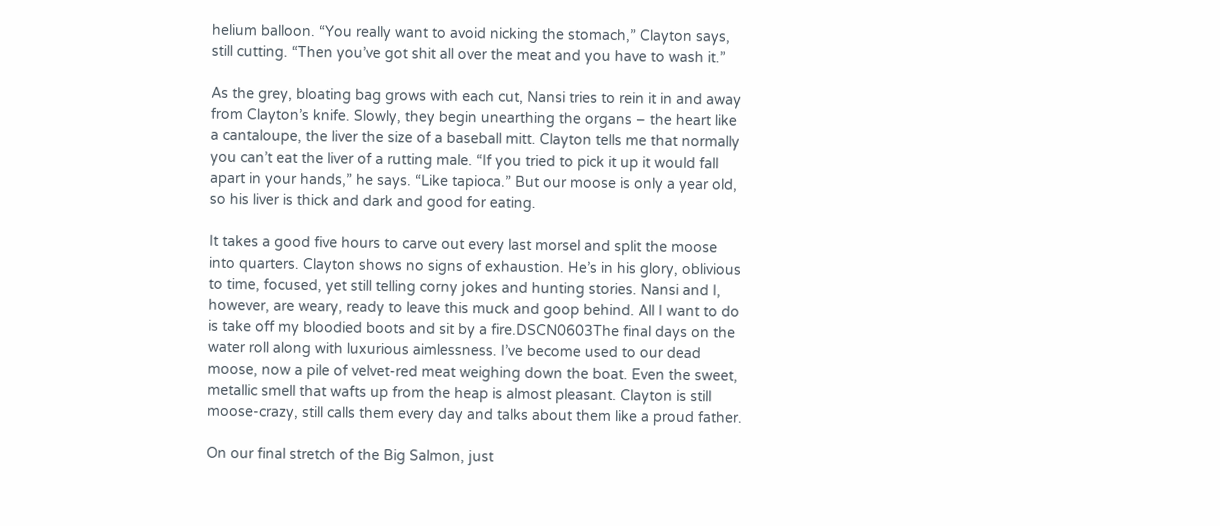helium balloon. “You really want to avoid nicking the stomach,” Clayton says, still cutting. “Then you’ve got shit all over the meat and you have to wash it.”

As the grey, bloating bag grows with each cut, Nansi tries to rein it in and away from Clayton’s knife. Slowly, they begin unearthing the organs – the heart like a cantaloupe, the liver the size of a baseball mitt. Clayton tells me that normally you can’t eat the liver of a rutting male. “If you tried to pick it up it would fall apart in your hands,” he says. “Like tapioca.” But our moose is only a year old, so his liver is thick and dark and good for eating.

It takes a good five hours to carve out every last morsel and split the moose into quarters. Clayton shows no signs of exhaustion. He’s in his glory, oblivious to time, focused, yet still telling corny jokes and hunting stories. Nansi and I, however, are weary, ready to leave this muck and goop behind. All I want to do is take off my bloodied boots and sit by a fire.DSCN0603The final days on the water roll along with luxurious aimlessness. I’ve become used to our dead moose, now a pile of velvet-red meat weighing down the boat. Even the sweet, metallic smell that wafts up from the heap is almost pleasant. Clayton is still moose-crazy, still calls them every day and talks about them like a proud father.

On our final stretch of the Big Salmon, just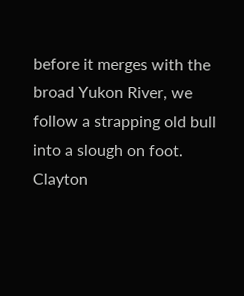before it merges with the broad Yukon River, we follow a strapping old bull into a slough on foot. Clayton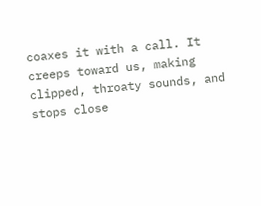coaxes it with a call. It creeps toward us, making clipped, throaty sounds, and stops close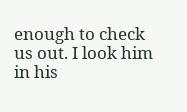enough to check us out. I look him in his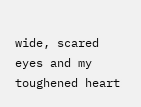wide, scared eyes and my toughened heart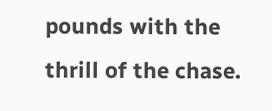pounds with the thrill of the chase.